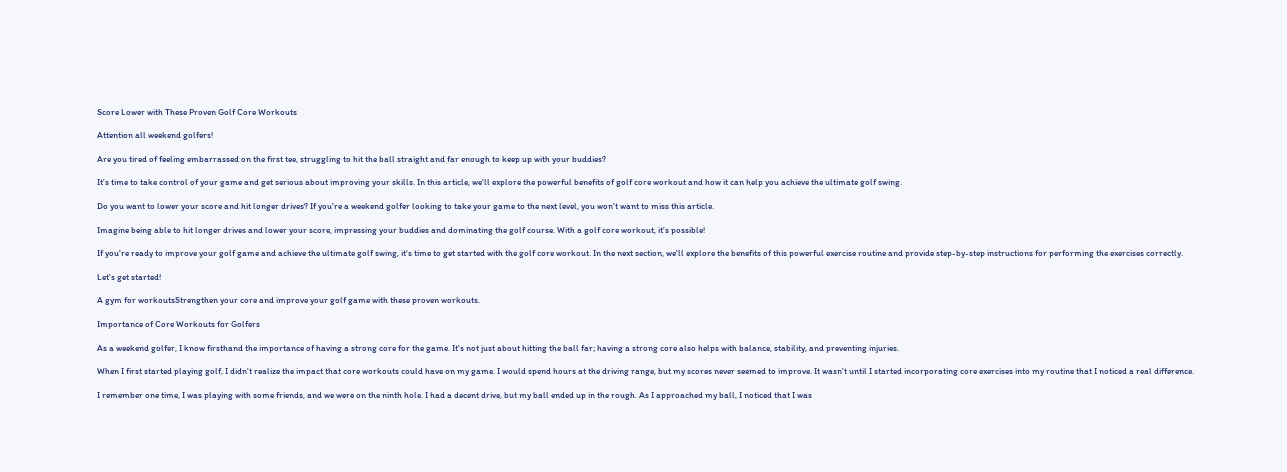Score Lower with These Proven Golf Core Workouts

Attention all weekend golfers!

Are you tired of feeling embarrassed on the first tee, struggling to hit the ball straight and far enough to keep up with your buddies?

It's time to take control of your game and get serious about improving your skills. In this article, we'll explore the powerful benefits of golf core workout and how it can help you achieve the ultimate golf swing.

Do you want to lower your score and hit longer drives? If you're a weekend golfer looking to take your game to the next level, you won't want to miss this article.

Imagine being able to hit longer drives and lower your score, impressing your buddies and dominating the golf course. With a golf core workout, it's possible!

If you're ready to improve your golf game and achieve the ultimate golf swing, it's time to get started with the golf core workout. In the next section, we'll explore the benefits of this powerful exercise routine and provide step-by-step instructions for performing the exercises correctly.

Let's get started!

A gym for workoutsStrengthen your core and improve your golf game with these proven workouts.

Importance of Core Workouts for Golfers

As a weekend golfer, I know firsthand the importance of having a strong core for the game. It's not just about hitting the ball far; having a strong core also helps with balance, stability, and preventing injuries.

When I first started playing golf, I didn't realize the impact that core workouts could have on my game. I would spend hours at the driving range, but my scores never seemed to improve. It wasn't until I started incorporating core exercises into my routine that I noticed a real difference.

I remember one time, I was playing with some friends, and we were on the ninth hole. I had a decent drive, but my ball ended up in the rough. As I approached my ball, I noticed that I was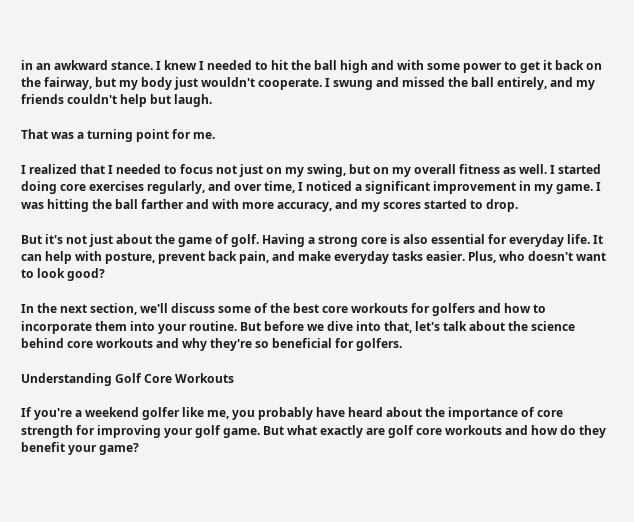in an awkward stance. I knew I needed to hit the ball high and with some power to get it back on the fairway, but my body just wouldn't cooperate. I swung and missed the ball entirely, and my friends couldn't help but laugh.

That was a turning point for me.

I realized that I needed to focus not just on my swing, but on my overall fitness as well. I started doing core exercises regularly, and over time, I noticed a significant improvement in my game. I was hitting the ball farther and with more accuracy, and my scores started to drop.

But it's not just about the game of golf. Having a strong core is also essential for everyday life. It can help with posture, prevent back pain, and make everyday tasks easier. Plus, who doesn't want to look good?

In the next section, we'll discuss some of the best core workouts for golfers and how to incorporate them into your routine. But before we dive into that, let's talk about the science behind core workouts and why they're so beneficial for golfers.

Understanding Golf Core Workouts

If you're a weekend golfer like me, you probably have heard about the importance of core strength for improving your golf game. But what exactly are golf core workouts and how do they benefit your game?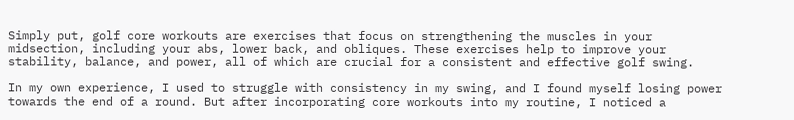Simply put, golf core workouts are exercises that focus on strengthening the muscles in your midsection, including your abs, lower back, and obliques. These exercises help to improve your stability, balance, and power, all of which are crucial for a consistent and effective golf swing.

In my own experience, I used to struggle with consistency in my swing, and I found myself losing power towards the end of a round. But after incorporating core workouts into my routine, I noticed a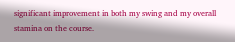significant improvement in both my swing and my overall stamina on the course.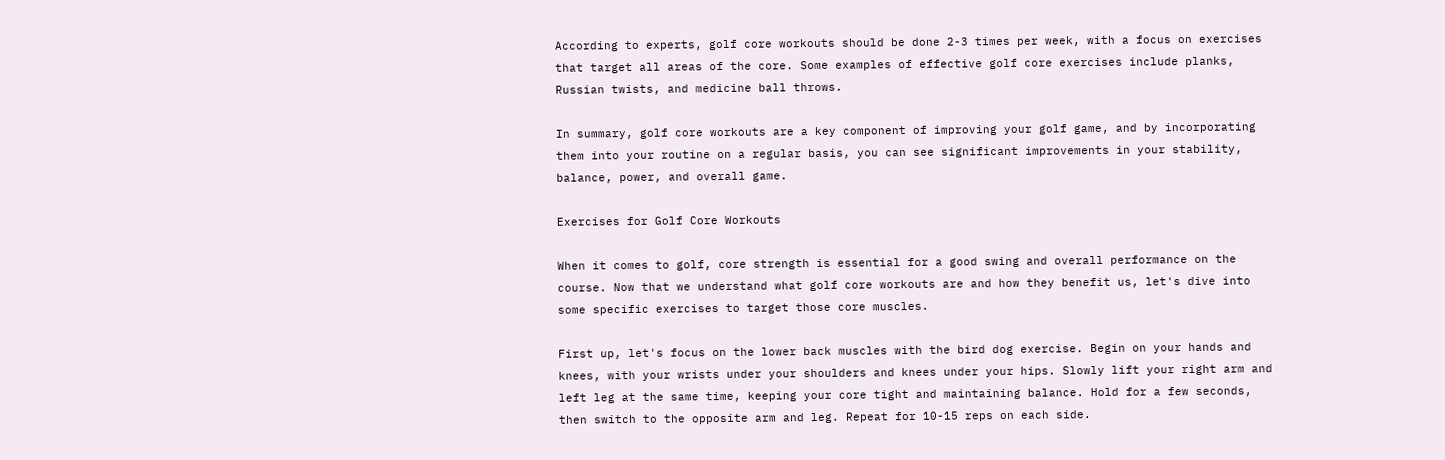According to experts, golf core workouts should be done 2-3 times per week, with a focus on exercises that target all areas of the core. Some examples of effective golf core exercises include planks, Russian twists, and medicine ball throws.

In summary, golf core workouts are a key component of improving your golf game, and by incorporating them into your routine on a regular basis, you can see significant improvements in your stability, balance, power, and overall game.

Exercises for Golf Core Workouts

When it comes to golf, core strength is essential for a good swing and overall performance on the course. Now that we understand what golf core workouts are and how they benefit us, let's dive into some specific exercises to target those core muscles.

First up, let's focus on the lower back muscles with the bird dog exercise. Begin on your hands and knees, with your wrists under your shoulders and knees under your hips. Slowly lift your right arm and left leg at the same time, keeping your core tight and maintaining balance. Hold for a few seconds, then switch to the opposite arm and leg. Repeat for 10-15 reps on each side.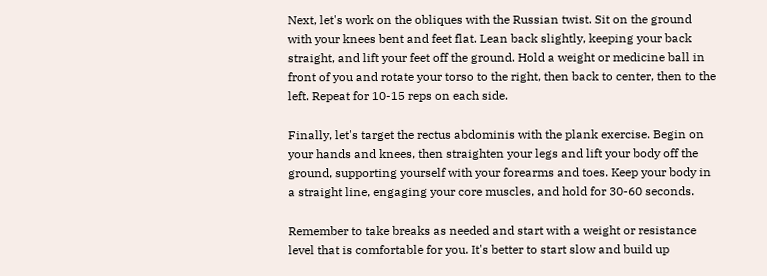Next, let's work on the obliques with the Russian twist. Sit on the ground with your knees bent and feet flat. Lean back slightly, keeping your back straight, and lift your feet off the ground. Hold a weight or medicine ball in front of you and rotate your torso to the right, then back to center, then to the left. Repeat for 10-15 reps on each side.

Finally, let's target the rectus abdominis with the plank exercise. Begin on your hands and knees, then straighten your legs and lift your body off the ground, supporting yourself with your forearms and toes. Keep your body in a straight line, engaging your core muscles, and hold for 30-60 seconds.

Remember to take breaks as needed and start with a weight or resistance level that is comfortable for you. It's better to start slow and build up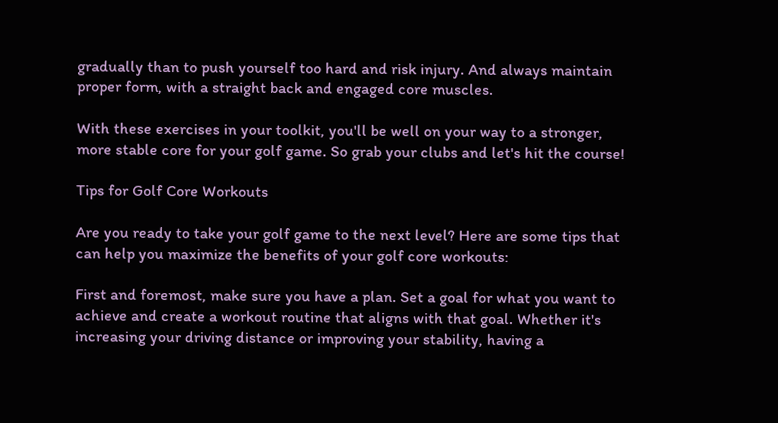gradually than to push yourself too hard and risk injury. And always maintain proper form, with a straight back and engaged core muscles.

With these exercises in your toolkit, you'll be well on your way to a stronger, more stable core for your golf game. So grab your clubs and let's hit the course!

Tips for Golf Core Workouts

Are you ready to take your golf game to the next level? Here are some tips that can help you maximize the benefits of your golf core workouts:

First and foremost, make sure you have a plan. Set a goal for what you want to achieve and create a workout routine that aligns with that goal. Whether it's increasing your driving distance or improving your stability, having a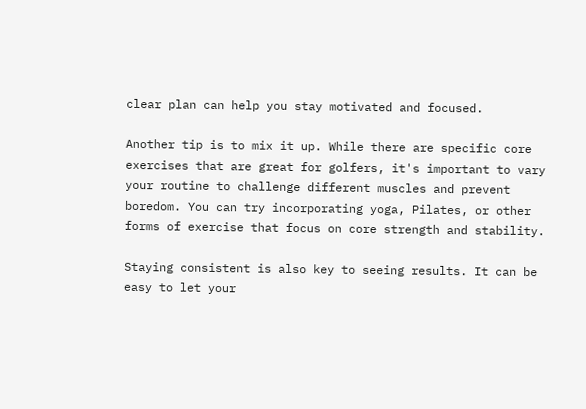clear plan can help you stay motivated and focused.

Another tip is to mix it up. While there are specific core exercises that are great for golfers, it's important to vary your routine to challenge different muscles and prevent boredom. You can try incorporating yoga, Pilates, or other forms of exercise that focus on core strength and stability.

Staying consistent is also key to seeing results. It can be easy to let your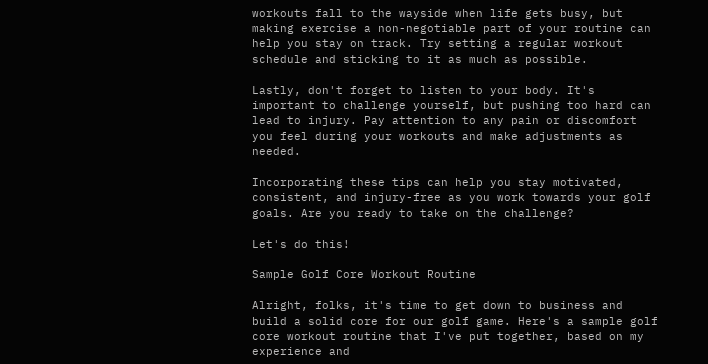workouts fall to the wayside when life gets busy, but making exercise a non-negotiable part of your routine can help you stay on track. Try setting a regular workout schedule and sticking to it as much as possible.

Lastly, don't forget to listen to your body. It's important to challenge yourself, but pushing too hard can lead to injury. Pay attention to any pain or discomfort you feel during your workouts and make adjustments as needed.

Incorporating these tips can help you stay motivated, consistent, and injury-free as you work towards your golf goals. Are you ready to take on the challenge?

Let's do this!

Sample Golf Core Workout Routine

Alright, folks, it's time to get down to business and build a solid core for our golf game. Here's a sample golf core workout routine that I've put together, based on my experience and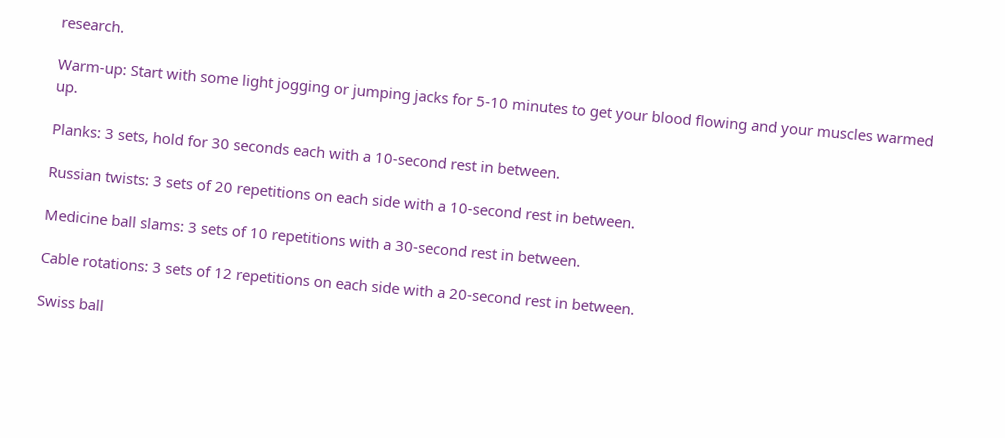research.

Warm-up: Start with some light jogging or jumping jacks for 5-10 minutes to get your blood flowing and your muscles warmed up.

Planks: 3 sets, hold for 30 seconds each with a 10-second rest in between.

Russian twists: 3 sets of 20 repetitions on each side with a 10-second rest in between.

Medicine ball slams: 3 sets of 10 repetitions with a 30-second rest in between.

Cable rotations: 3 sets of 12 repetitions on each side with a 20-second rest in between.

Swiss ball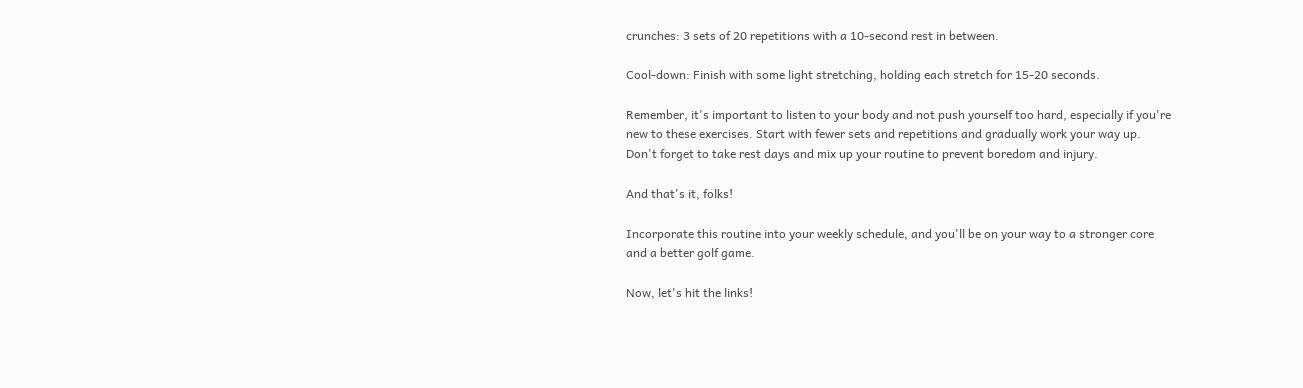crunches: 3 sets of 20 repetitions with a 10-second rest in between.

Cool-down: Finish with some light stretching, holding each stretch for 15-20 seconds.

Remember, it's important to listen to your body and not push yourself too hard, especially if you're new to these exercises. Start with fewer sets and repetitions and gradually work your way up. Don't forget to take rest days and mix up your routine to prevent boredom and injury.

And that's it, folks!

Incorporate this routine into your weekly schedule, and you'll be on your way to a stronger core and a better golf game.

Now, let's hit the links!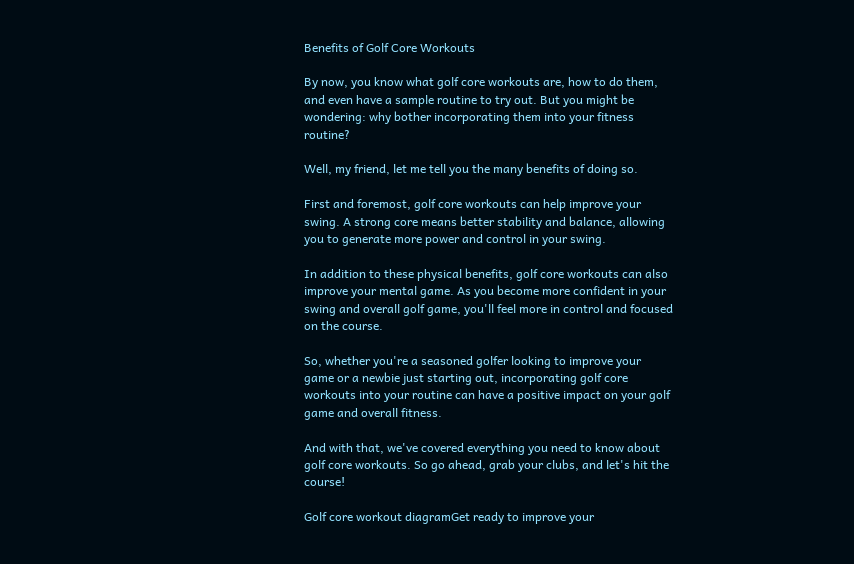Benefits of Golf Core Workouts

By now, you know what golf core workouts are, how to do them, and even have a sample routine to try out. But you might be wondering: why bother incorporating them into your fitness routine?

Well, my friend, let me tell you the many benefits of doing so.

First and foremost, golf core workouts can help improve your swing. A strong core means better stability and balance, allowing you to generate more power and control in your swing.

In addition to these physical benefits, golf core workouts can also improve your mental game. As you become more confident in your swing and overall golf game, you'll feel more in control and focused on the course.

So, whether you're a seasoned golfer looking to improve your game or a newbie just starting out, incorporating golf core workouts into your routine can have a positive impact on your golf game and overall fitness.

And with that, we've covered everything you need to know about golf core workouts. So go ahead, grab your clubs, and let's hit the course!

Golf core workout diagramGet ready to improve your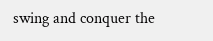swing and conquer the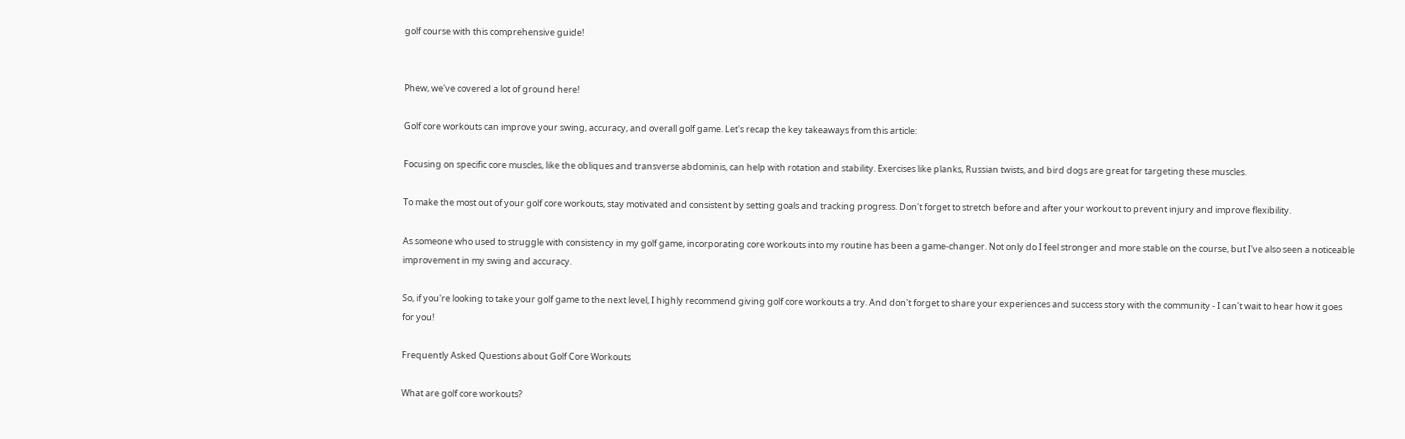golf course with this comprehensive guide!


Phew, we've covered a lot of ground here!

Golf core workouts can improve your swing, accuracy, and overall golf game. Let's recap the key takeaways from this article:

Focusing on specific core muscles, like the obliques and transverse abdominis, can help with rotation and stability. Exercises like planks, Russian twists, and bird dogs are great for targeting these muscles.

To make the most out of your golf core workouts, stay motivated and consistent by setting goals and tracking progress. Don't forget to stretch before and after your workout to prevent injury and improve flexibility.

As someone who used to struggle with consistency in my golf game, incorporating core workouts into my routine has been a game-changer. Not only do I feel stronger and more stable on the course, but I've also seen a noticeable improvement in my swing and accuracy.

So, if you're looking to take your golf game to the next level, I highly recommend giving golf core workouts a try. And don't forget to share your experiences and success story with the community - I can't wait to hear how it goes for you!

Frequently Asked Questions about Golf Core Workouts

What are golf core workouts?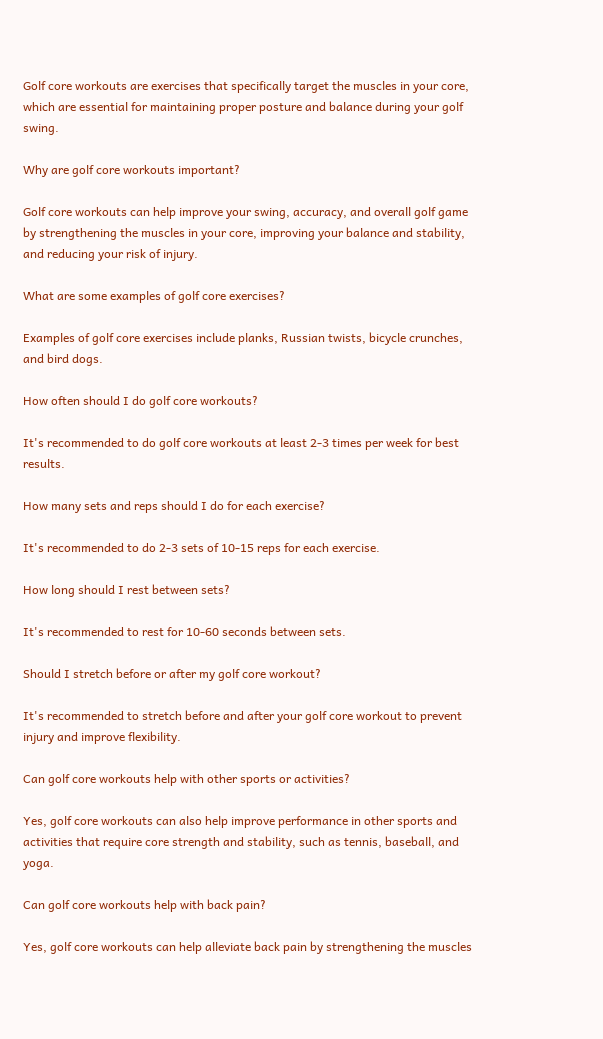Golf core workouts are exercises that specifically target the muscles in your core, which are essential for maintaining proper posture and balance during your golf swing.

Why are golf core workouts important?

Golf core workouts can help improve your swing, accuracy, and overall golf game by strengthening the muscles in your core, improving your balance and stability, and reducing your risk of injury.

What are some examples of golf core exercises?

Examples of golf core exercises include planks, Russian twists, bicycle crunches, and bird dogs.

How often should I do golf core workouts?

It's recommended to do golf core workouts at least 2-3 times per week for best results.

How many sets and reps should I do for each exercise?

It's recommended to do 2-3 sets of 10-15 reps for each exercise.

How long should I rest between sets?

It's recommended to rest for 10-60 seconds between sets.

Should I stretch before or after my golf core workout?

It's recommended to stretch before and after your golf core workout to prevent injury and improve flexibility.

Can golf core workouts help with other sports or activities?

Yes, golf core workouts can also help improve performance in other sports and activities that require core strength and stability, such as tennis, baseball, and yoga.

Can golf core workouts help with back pain?

Yes, golf core workouts can help alleviate back pain by strengthening the muscles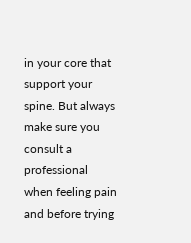in your core that support your spine. But always make sure you consult a professional when feeling pain and before trying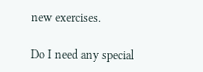new exercises.

Do I need any special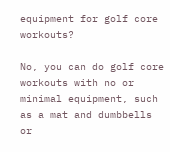equipment for golf core workouts?

No, you can do golf core workouts with no or minimal equipment, such as a mat and dumbbells or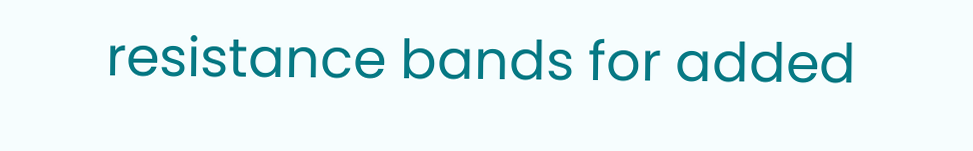resistance bands for added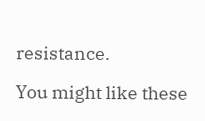resistance.

You might like these